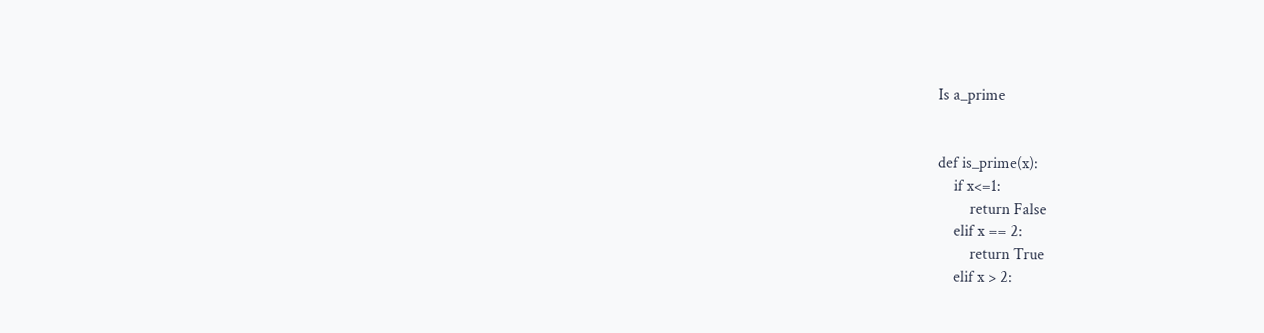Is a_prime


def is_prime(x):
    if x<=1:
        return False
    elif x == 2:
        return True
    elif x > 2: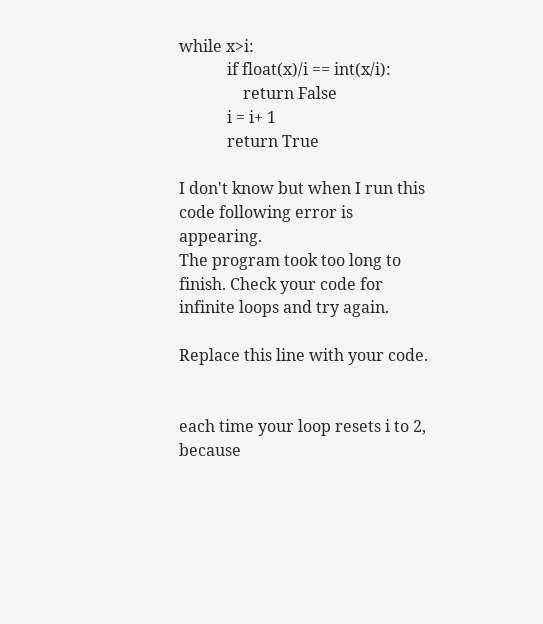while x>i:
            if float(x)/i == int(x/i):
                return False
            i = i+ 1
            return True

I don't know but when I run this code following error is appearing.
The program took too long to finish. Check your code for infinite loops and try again.

Replace this line with your code.


each time your loop resets i to 2, because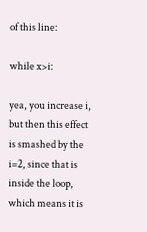of this line:

while x>i:

yea, you increase i, but then this effect is smashed by the i=2, since that is inside the loop, which means it is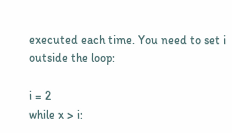executed each time. You need to set i outside the loop:

i = 2
while x > i: